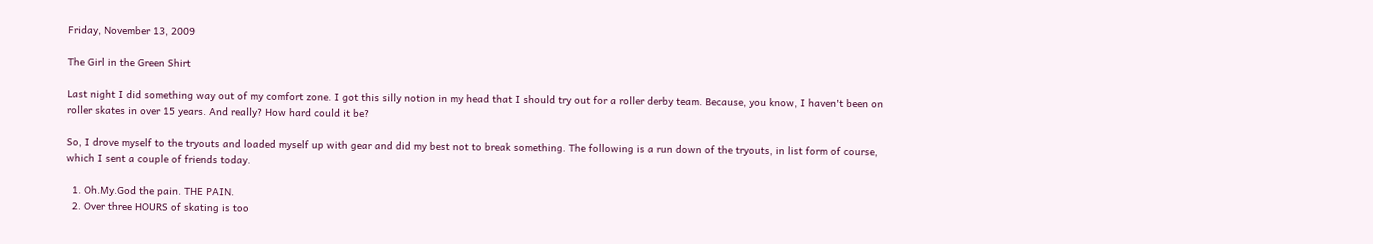Friday, November 13, 2009

The Girl in the Green Shirt

Last night I did something way out of my comfort zone. I got this silly notion in my head that I should try out for a roller derby team. Because, you know, I haven't been on roller skates in over 15 years. And really? How hard could it be?

So, I drove myself to the tryouts and loaded myself up with gear and did my best not to break something. The following is a run down of the tryouts, in list form of course, which I sent a couple of friends today.

  1. Oh.My.God the pain. THE PAIN.
  2. Over three HOURS of skating is too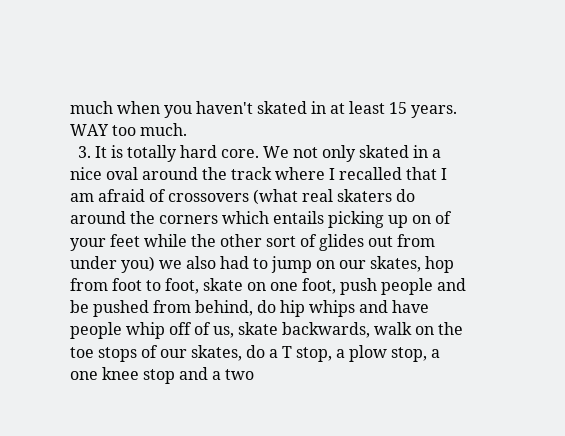much when you haven't skated in at least 15 years. WAY too much.
  3. It is totally hard core. We not only skated in a nice oval around the track where I recalled that I am afraid of crossovers (what real skaters do around the corners which entails picking up on of your feet while the other sort of glides out from under you) we also had to jump on our skates, hop from foot to foot, skate on one foot, push people and be pushed from behind, do hip whips and have people whip off of us, skate backwards, walk on the toe stops of our skates, do a T stop, a plow stop, a one knee stop and a two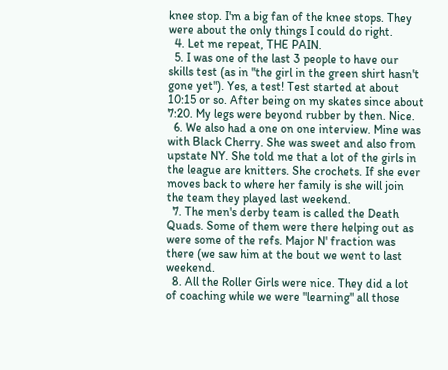knee stop. I'm a big fan of the knee stops. They were about the only things I could do right.
  4. Let me repeat, THE PAIN.
  5. I was one of the last 3 people to have our skills test (as in "the girl in the green shirt hasn't gone yet"). Yes, a test! Test started at about 10:15 or so. After being on my skates since about 7:20. My legs were beyond rubber by then. Nice.
  6. We also had a one on one interview. Mine was with Black Cherry. She was sweet and also from upstate NY. She told me that a lot of the girls in the league are knitters. She crochets. If she ever moves back to where her family is she will join the team they played last weekend.
  7. The men's derby team is called the Death Quads. Some of them were there helping out as were some of the refs. Major N' fraction was there (we saw him at the bout we went to last weekend.
  8. All the Roller Girls were nice. They did a lot of coaching while we were "learning" all those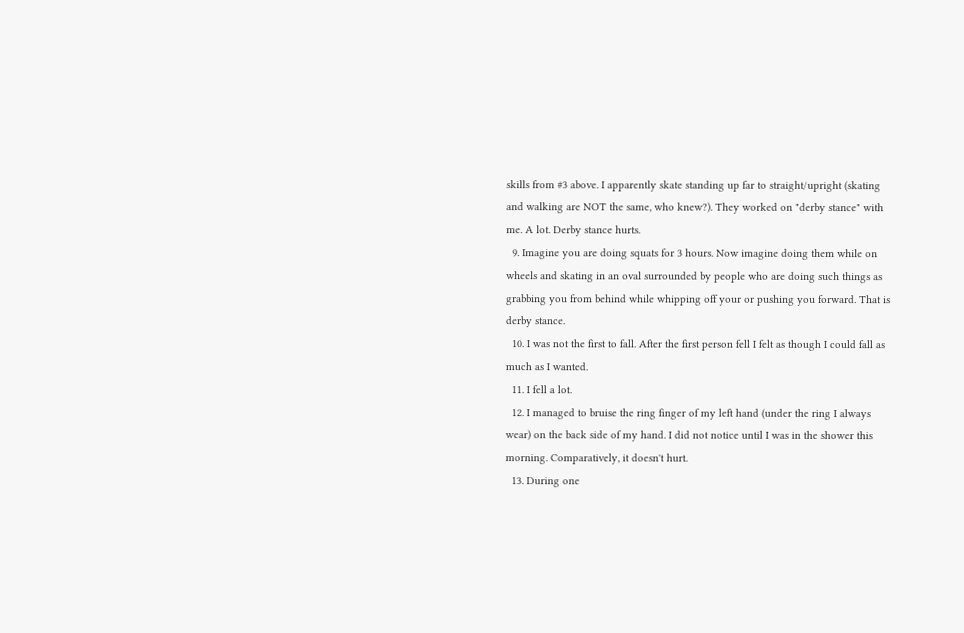skills from #3 above. I apparently skate standing up far to straight/upright (skating and walking are NOT the same, who knew?). They worked on "derby stance" with me. A lot. Derby stance hurts.
  9. Imagine you are doing squats for 3 hours. Now imagine doing them while on wheels and skating in an oval surrounded by people who are doing such things as grabbing you from behind while whipping off your or pushing you forward. That is derby stance.
  10. I was not the first to fall. After the first person fell I felt as though I could fall as much as I wanted.
  11. I fell a lot.
  12. I managed to bruise the ring finger of my left hand (under the ring I always wear) on the back side of my hand. I did not notice until I was in the shower this morning. Comparatively, it doesn't hurt.
  13. During one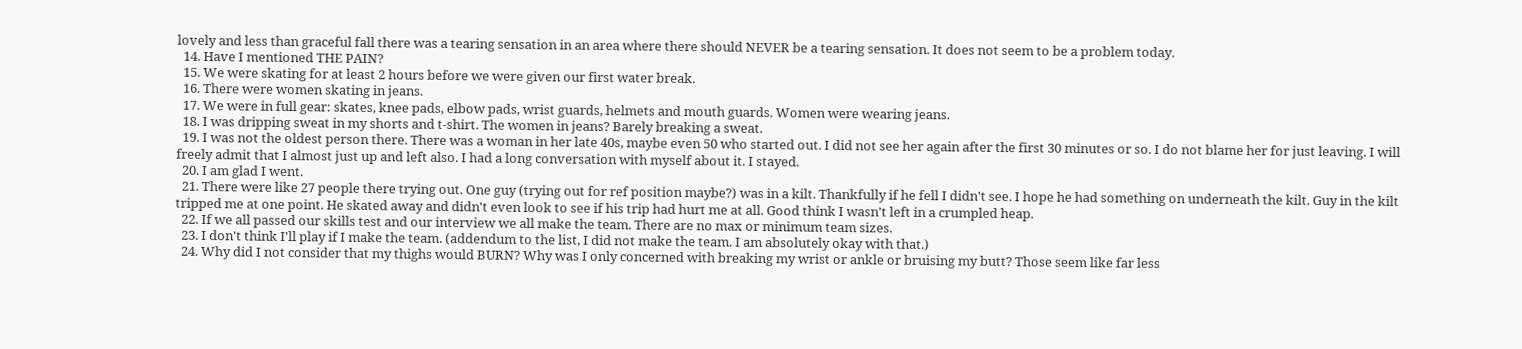lovely and less than graceful fall there was a tearing sensation in an area where there should NEVER be a tearing sensation. It does not seem to be a problem today.
  14. Have I mentioned THE PAIN?
  15. We were skating for at least 2 hours before we were given our first water break.
  16. There were women skating in jeans.
  17. We were in full gear: skates, knee pads, elbow pads, wrist guards, helmets and mouth guards. Women were wearing jeans.
  18. I was dripping sweat in my shorts and t-shirt. The women in jeans? Barely breaking a sweat.
  19. I was not the oldest person there. There was a woman in her late 40s, maybe even 50 who started out. I did not see her again after the first 30 minutes or so. I do not blame her for just leaving. I will freely admit that I almost just up and left also. I had a long conversation with myself about it. I stayed.
  20. I am glad I went.
  21. There were like 27 people there trying out. One guy (trying out for ref position maybe?) was in a kilt. Thankfully if he fell I didn't see. I hope he had something on underneath the kilt. Guy in the kilt tripped me at one point. He skated away and didn't even look to see if his trip had hurt me at all. Good think I wasn't left in a crumpled heap.
  22. If we all passed our skills test and our interview we all make the team. There are no max or minimum team sizes.
  23. I don't think I'll play if I make the team. (addendum to the list, I did not make the team. I am absolutely okay with that.)
  24. Why did I not consider that my thighs would BURN? Why was I only concerned with breaking my wrist or ankle or bruising my butt? Those seem like far less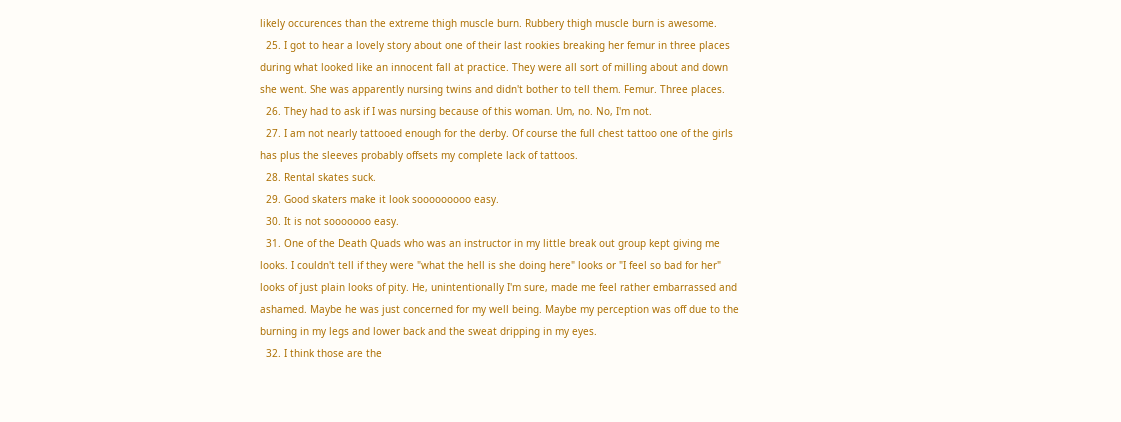likely occurences than the extreme thigh muscle burn. Rubbery thigh muscle burn is awesome.
  25. I got to hear a lovely story about one of their last rookies breaking her femur in three places during what looked like an innocent fall at practice. They were all sort of milling about and down she went. She was apparently nursing twins and didn't bother to tell them. Femur. Three places.
  26. They had to ask if I was nursing because of this woman. Um, no. No, I'm not.
  27. I am not nearly tattooed enough for the derby. Of course the full chest tattoo one of the girls has plus the sleeves probably offsets my complete lack of tattoos.
  28. Rental skates suck.
  29. Good skaters make it look sooooooooo easy.
  30. It is not sooooooo easy.
  31. One of the Death Quads who was an instructor in my little break out group kept giving me looks. I couldn't tell if they were "what the hell is she doing here" looks or "I feel so bad for her" looks of just plain looks of pity. He, unintentionally I'm sure, made me feel rather embarrassed and ashamed. Maybe he was just concerned for my well being. Maybe my perception was off due to the burning in my legs and lower back and the sweat dripping in my eyes.
  32. I think those are the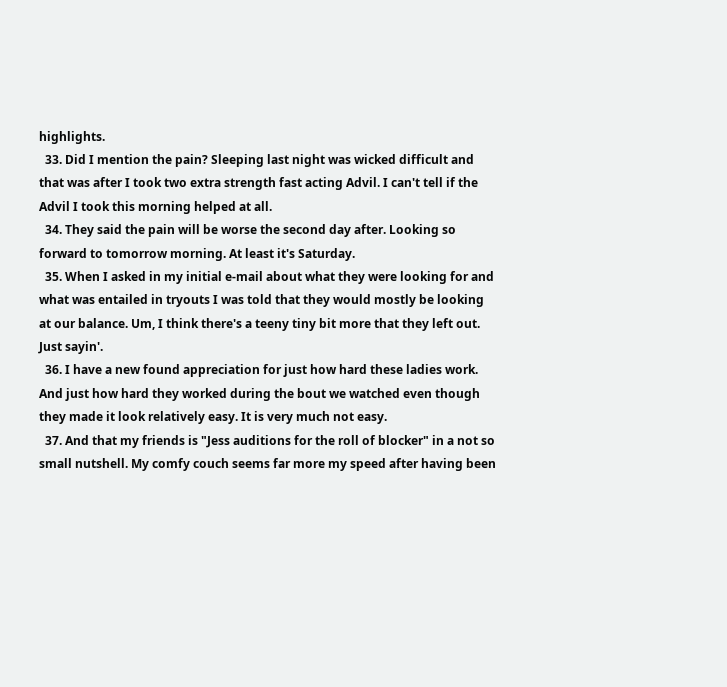highlights.
  33. Did I mention the pain? Sleeping last night was wicked difficult and that was after I took two extra strength fast acting Advil. I can't tell if the Advil I took this morning helped at all.
  34. They said the pain will be worse the second day after. Looking so forward to tomorrow morning. At least it's Saturday.
  35. When I asked in my initial e-mail about what they were looking for and what was entailed in tryouts I was told that they would mostly be looking at our balance. Um, I think there's a teeny tiny bit more that they left out. Just sayin'.
  36. I have a new found appreciation for just how hard these ladies work. And just how hard they worked during the bout we watched even though they made it look relatively easy. It is very much not easy.
  37. And that my friends is "Jess auditions for the roll of blocker" in a not so small nutshell. My comfy couch seems far more my speed after having been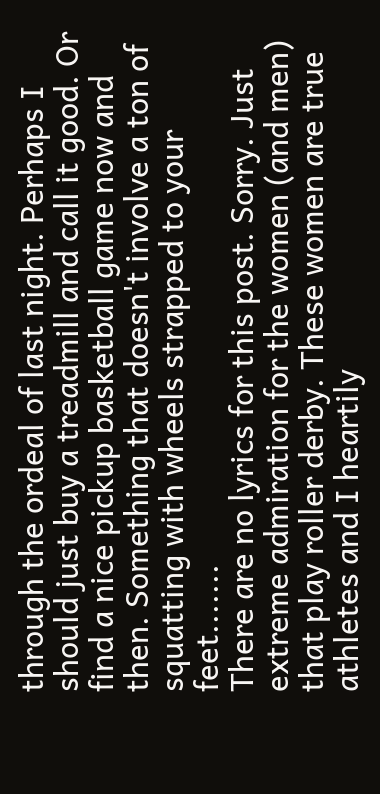through the ordeal of last night. Perhaps I should just buy a treadmill and call it good. Or find a nice pickup basketball game now and then. Something that doesn't involve a ton of squatting with wheels strapped to your feet.......
There are no lyrics for this post. Sorry. Just extreme admiration for the women (and men) that play roller derby. These women are true athletes and I heartily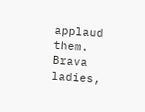applaud them. Brava ladies,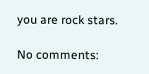you are rock stars.

No comments: